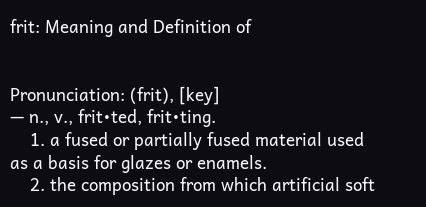frit: Meaning and Definition of


Pronunciation: (frit), [key]
— n., v., frit•ted, frit•ting.
    1. a fused or partially fused material used as a basis for glazes or enamels.
    2. the composition from which artificial soft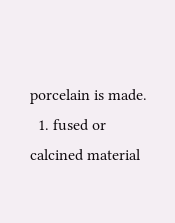porcelain is made.
  1. fused or calcined material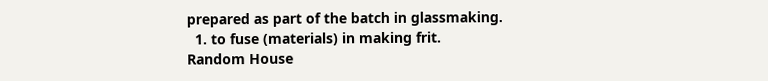prepared as part of the batch in glassmaking.
  1. to fuse (materials) in making frit.
Random House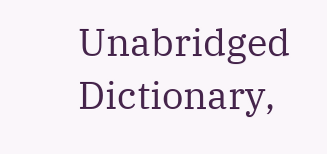Unabridged Dictionary,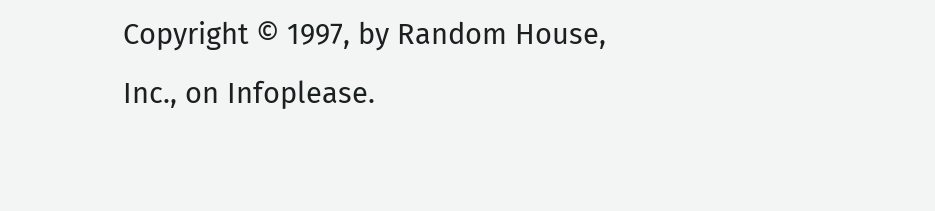Copyright © 1997, by Random House, Inc., on Infoplease.